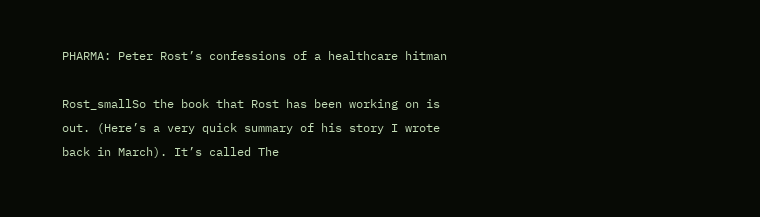PHARMA: Peter Rost’s confessions of a healthcare hitman

Rost_smallSo the book that Rost has been working on is out. (Here’s a very quick summary of his story I wrote back in March). It’s called The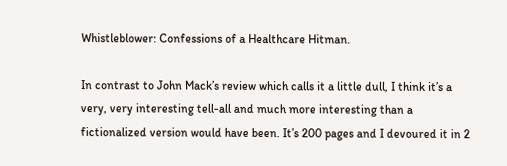Whistleblower: Confessions of a Healthcare Hitman.

In contrast to John Mack’s review which calls it a little dull, I think it’s a very, very interesting tell-all and much more interesting than a fictionalized version would have been. It’s 200 pages and I devoured it in 2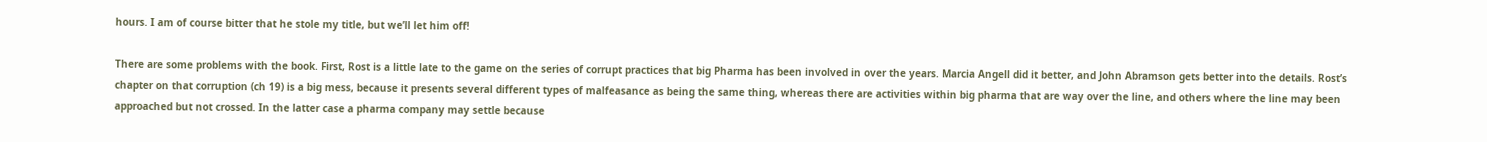hours. I am of course bitter that he stole my title, but we’ll let him off!

There are some problems with the book. First, Rost is a little late to the game on the series of corrupt practices that big Pharma has been involved in over the years. Marcia Angell did it better, and John Abramson gets better into the details. Rost’s chapter on that corruption (ch 19) is a big mess, because it presents several different types of malfeasance as being the same thing, whereas there are activities within big pharma that are way over the line, and others where the line may been approached but not crossed. In the latter case a pharma company may settle because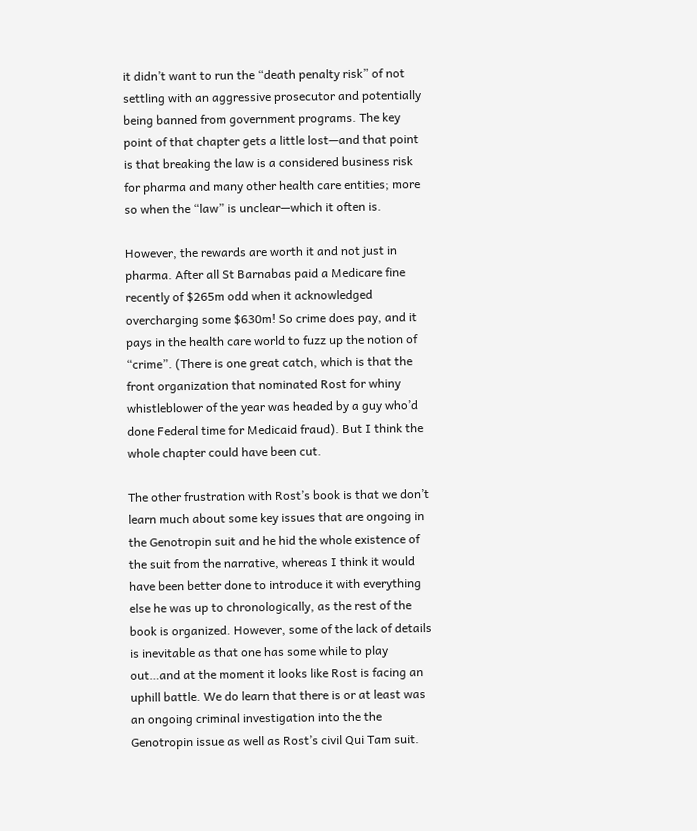it didn’t want to run the “death penalty risk” of not settling with an aggressive prosecutor and potentially being banned from government programs. The key point of that chapter gets a little lost—and that point is that breaking the law is a considered business risk for pharma and many other health care entities; more so when the “law” is unclear—which it often is.

However, the rewards are worth it and not just in pharma. After all St Barnabas paid a Medicare fine recently of $265m odd when it acknowledged overcharging some $630m! So crime does pay, and it pays in the health care world to fuzz up the notion of “crime”. (There is one great catch, which is that the front organization that nominated Rost for whiny whistleblower of the year was headed by a guy who’d done Federal time for Medicaid fraud). But I think the whole chapter could have been cut.

The other frustration with Rost’s book is that we don’t learn much about some key issues that are ongoing in the Genotropin suit and he hid the whole existence of the suit from the narrative, whereas I think it would have been better done to introduce it with everything else he was up to chronologically, as the rest of the book is organized. However, some of the lack of details is inevitable as that one has some while to play out…and at the moment it looks like Rost is facing an uphill battle. We do learn that there is or at least was an ongoing criminal investigation into the the Genotropin issue as well as Rost’s civil Qui Tam suit.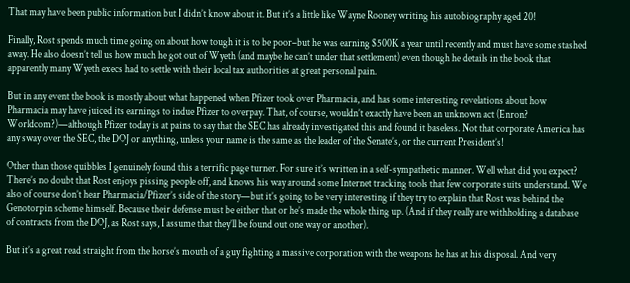That may have been public information but I didn’t know about it. But it’s a little like Wayne Rooney writing his autobiography aged 20!

Finally, Rost spends much time going on about how tough it is to be poor–but he was earning $500K a year until recently and must have some stashed away. He also doesn’t tell us how much he got out of Wyeth (and maybe he can’t under that settlement) even though he details in the book that apparently many Wyeth execs had to settle with their local tax authorities at great personal pain.

But in any event the book is mostly about what happened when Pfizer took over Pharmacia, and has some interesting revelations about how Pharmacia may have juiced its earnings to indue Pfizer to overpay. That, of course, wouldn’t exactly have been an unknown act (Enron? Worldcom?)—although Pfizer today is at pains to say that the SEC has already investigated this and found it baseless. Not that corporate America has any sway over the SEC, the DOJ or anything, unless your name is the same as the leader of the Senate’s, or the current President’s!

Other than those quibbles I genuinely found this a terrific page turner. For sure it’s written in a self-sympathetic manner. Well what did you expect? There’s no doubt that Rost enjoys pissing people off, and knows his way around some Internet tracking tools that few corporate suits understand. We also of course don’t hear Pharmacia/Pfizer’s side of the story—but it’s going to be very interesting if they try to explain that Rost was behind the Genotorpin scheme himself. Because their defense must be either that or he’s made the whole thing up. (And if they really are withholding a database of contracts from the DOJ, as Rost says, I assume that they’ll be found out one way or another).

But it’s a great read straight from the horse’s mouth of a guy fighting a massive corporation with the weapons he has at his disposal. And very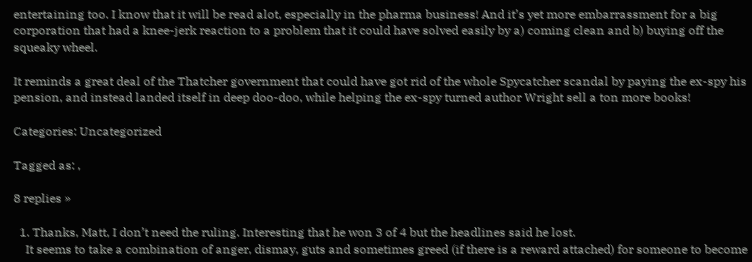entertaining too. I know that it will be read alot, especially in the pharma business! And it’s yet more embarrassment for a big corporation that had a knee-jerk reaction to a problem that it could have solved easily by a) coming clean and b) buying off the squeaky wheel.

It reminds a great deal of the Thatcher government that could have got rid of the whole Spycatcher scandal by paying the ex-spy his pension, and instead landed itself in deep doo-doo, while helping the ex-spy turned author Wright sell a ton more books!

Categories: Uncategorized

Tagged as: ,

8 replies »

  1. Thanks, Matt, I don’t need the ruling. Interesting that he won 3 of 4 but the headlines said he lost.
    It seems to take a combination of anger, dismay, guts and sometimes greed (if there is a reward attached) for someone to become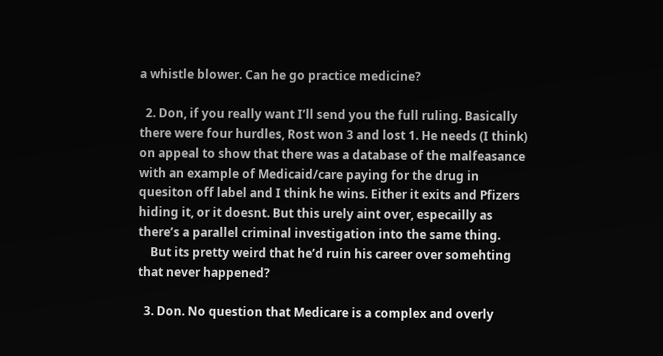a whistle blower. Can he go practice medicine?

  2. Don, if you really want I’ll send you the full ruling. Basically there were four hurdles, Rost won 3 and lost 1. He needs (I think) on appeal to show that there was a database of the malfeasance with an example of Medicaid/care paying for the drug in quesiton off label and I think he wins. Either it exits and Pfizers hiding it, or it doesnt. But this urely aint over, especailly as there’s a parallel criminal investigation into the same thing.
    But its pretty weird that he’d ruin his career over somehting that never happened?

  3. Don. No question that Medicare is a complex and overly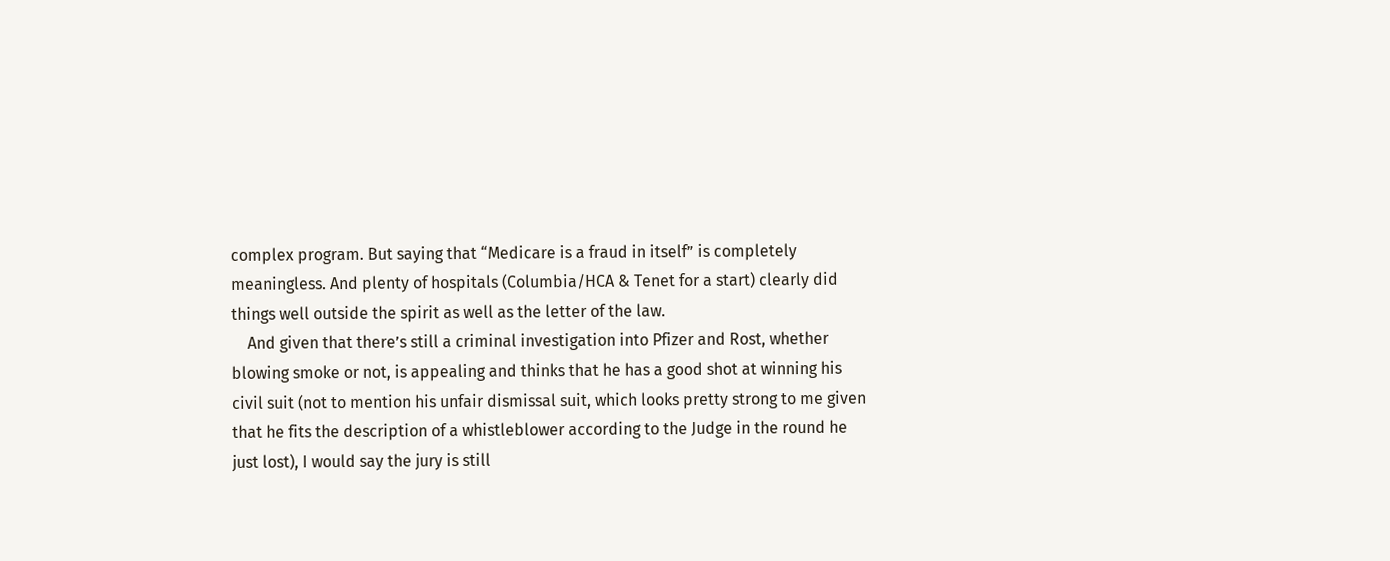complex program. But saying that “Medicare is a fraud in itself” is completely meaningless. And plenty of hospitals (Columbia/HCA & Tenet for a start) clearly did things well outside the spirit as well as the letter of the law.
    And given that there’s still a criminal investigation into Pfizer and Rost, whether blowing smoke or not, is appealing and thinks that he has a good shot at winning his civil suit (not to mention his unfair dismissal suit, which looks pretty strong to me given that he fits the description of a whistleblower according to the Judge in the round he just lost), I would say the jury is still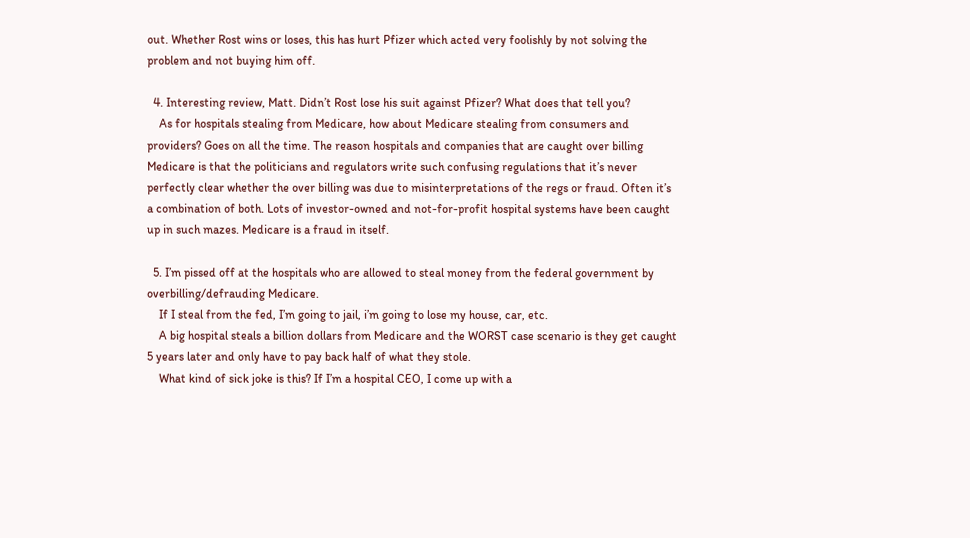out. Whether Rost wins or loses, this has hurt Pfizer which acted very foolishly by not solving the problem and not buying him off.

  4. Interesting review, Matt. Didn’t Rost lose his suit against Pfizer? What does that tell you?
    As for hospitals stealing from Medicare, how about Medicare stealing from consumers and providers? Goes on all the time. The reason hospitals and companies that are caught over billing Medicare is that the politicians and regulators write such confusing regulations that it’s never perfectly clear whether the over billing was due to misinterpretations of the regs or fraud. Often it’s a combination of both. Lots of investor-owned and not-for-profit hospital systems have been caught up in such mazes. Medicare is a fraud in itself.

  5. I’m pissed off at the hospitals who are allowed to steal money from the federal government by overbilling/defrauding Medicare.
    If I steal from the fed, I’m going to jail, i’m going to lose my house, car, etc.
    A big hospital steals a billion dollars from Medicare and the WORST case scenario is they get caught 5 years later and only have to pay back half of what they stole.
    What kind of sick joke is this? If I’m a hospital CEO, I come up with a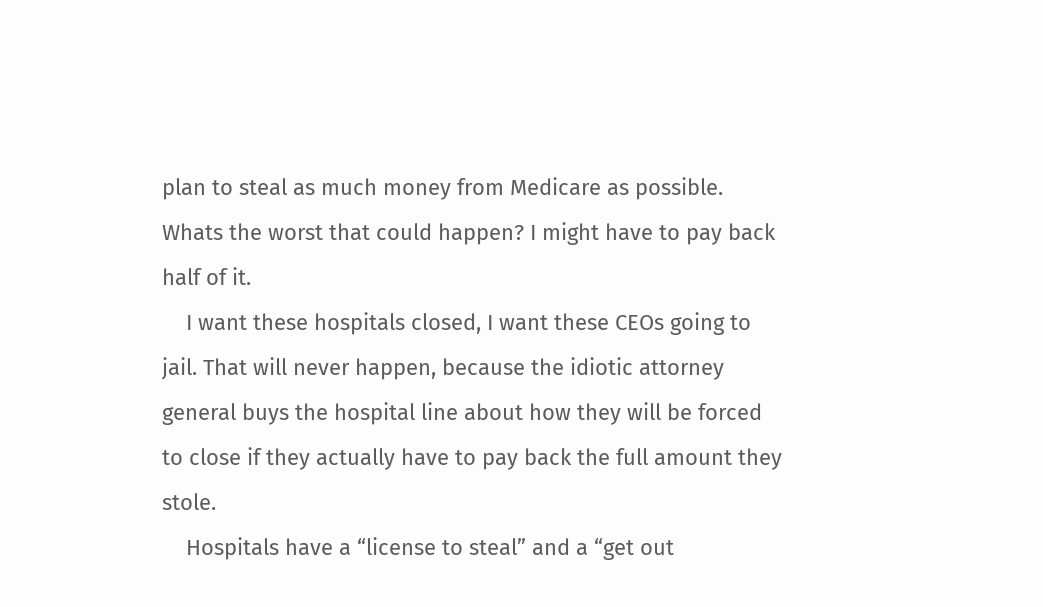plan to steal as much money from Medicare as possible. Whats the worst that could happen? I might have to pay back half of it.
    I want these hospitals closed, I want these CEOs going to jail. That will never happen, because the idiotic attorney general buys the hospital line about how they will be forced to close if they actually have to pay back the full amount they stole.
    Hospitals have a “license to steal” and a “get out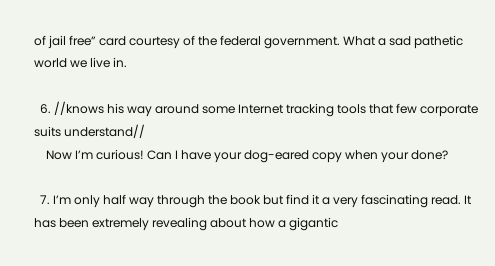of jail free” card courtesy of the federal government. What a sad pathetic world we live in.

  6. //knows his way around some Internet tracking tools that few corporate suits understand//
    Now I’m curious! Can I have your dog-eared copy when your done?

  7. I’m only half way through the book but find it a very fascinating read. It has been extremely revealing about how a gigantic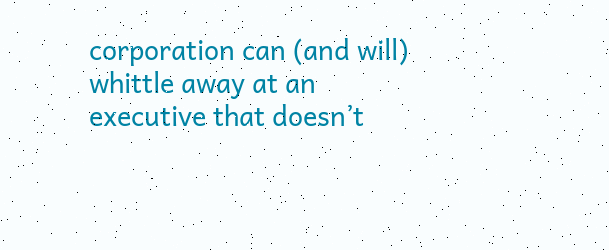corporation can (and will) whittle away at an executive that doesn’t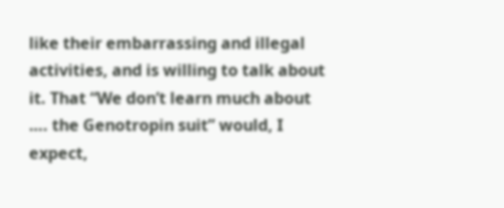like their embarrassing and illegal activities, and is willing to talk about it. That “We don’t learn much about …. the Genotropin suit” would, I expect,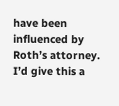have been influenced by Roth’s attorney. I’d give this a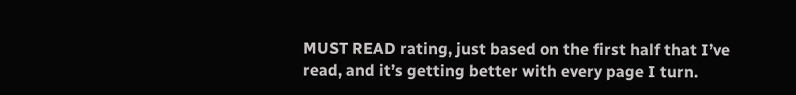MUST READ rating, just based on the first half that I’ve read, and it’s getting better with every page I turn.